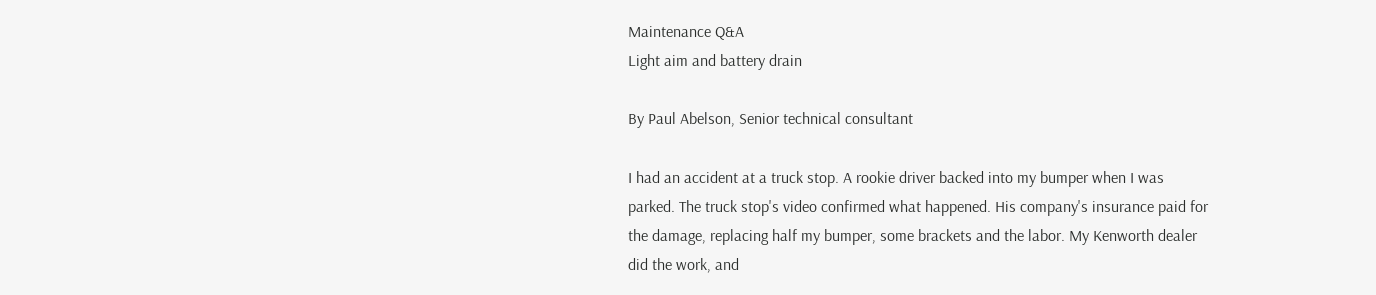Maintenance Q&A
Light aim and battery drain

By Paul Abelson, Senior technical consultant

I had an accident at a truck stop. A rookie driver backed into my bumper when I was parked. The truck stop's video confirmed what happened. His company's insurance paid for the damage, replacing half my bumper, some brackets and the labor. My Kenworth dealer did the work, and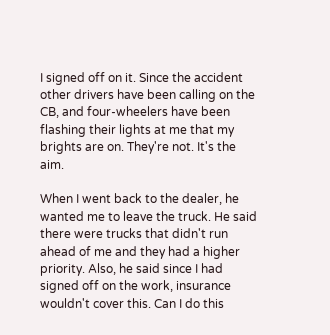I signed off on it. Since the accident other drivers have been calling on the CB, and four-wheelers have been flashing their lights at me that my brights are on. They're not. It's the aim.

When I went back to the dealer, he wanted me to leave the truck. He said there were trucks that didn't run ahead of me and they had a higher priority. Also, he said since I had signed off on the work, insurance wouldn't cover this. Can I do this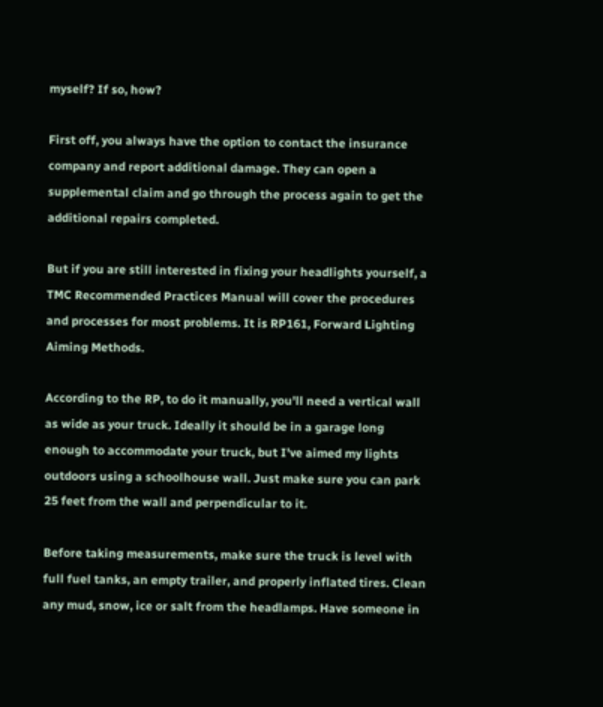myself? If so, how?

First off, you always have the option to contact the insurance company and report additional damage. They can open a supplemental claim and go through the process again to get the additional repairs completed.

But if you are still interested in fixing your headlights yourself, a TMC Recommended Practices Manual will cover the procedures and processes for most problems. It is RP161, Forward Lighting Aiming Methods.

According to the RP, to do it manually, you'll need a vertical wall as wide as your truck. Ideally it should be in a garage long enough to accommodate your truck, but I've aimed my lights outdoors using a schoolhouse wall. Just make sure you can park 25 feet from the wall and perpendicular to it.

Before taking measurements, make sure the truck is level with full fuel tanks, an empty trailer, and properly inflated tires. Clean any mud, snow, ice or salt from the headlamps. Have someone in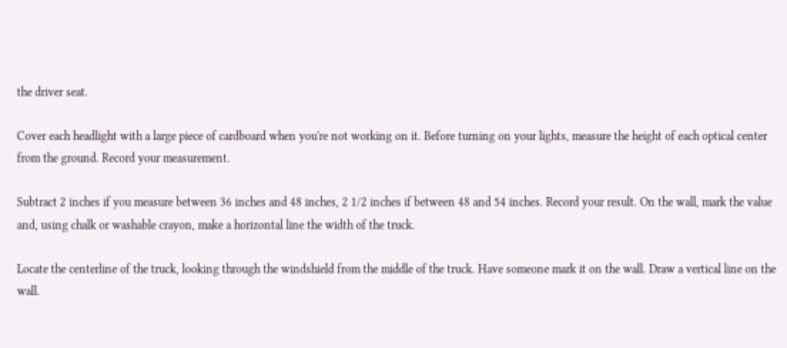the driver seat.

Cover each headlight with a large piece of cardboard when you're not working on it. Before turning on your lights, measure the height of each optical center from the ground. Record your measurement.

Subtract 2 inches if you measure between 36 inches and 48 inches, 2 1/2 inches if between 48 and 54 inches. Record your result. On the wall, mark the value and, using chalk or washable crayon, make a horizontal line the width of the truck.

Locate the centerline of the truck, looking through the windshield from the middle of the truck. Have someone mark it on the wall. Draw a vertical line on the wall.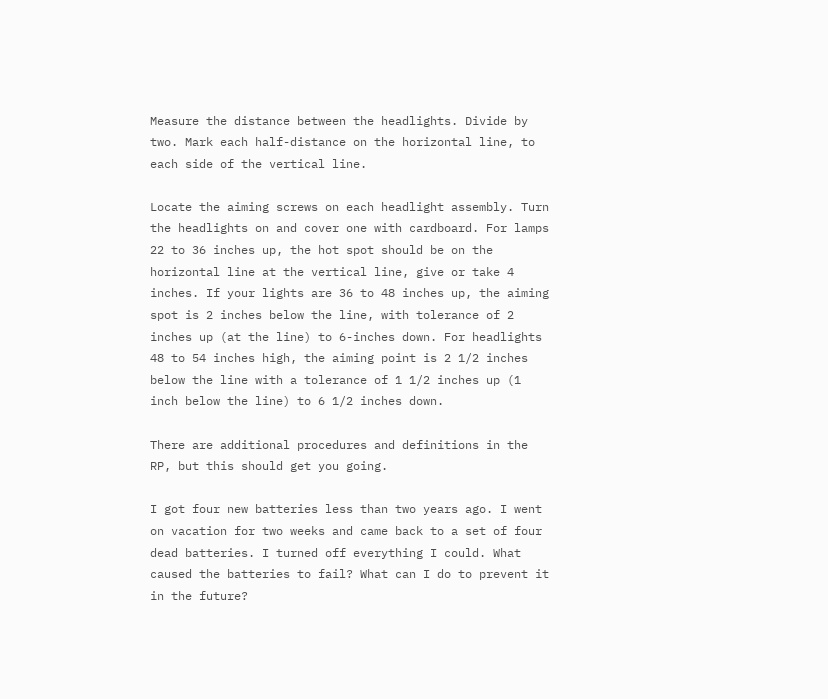Measure the distance between the headlights. Divide by two. Mark each half-distance on the horizontal line, to each side of the vertical line.

Locate the aiming screws on each headlight assembly. Turn the headlights on and cover one with cardboard. For lamps 22 to 36 inches up, the hot spot should be on the horizontal line at the vertical line, give or take 4 inches. If your lights are 36 to 48 inches up, the aiming spot is 2 inches below the line, with tolerance of 2 inches up (at the line) to 6-inches down. For headlights 48 to 54 inches high, the aiming point is 2 1/2 inches below the line with a tolerance of 1 1/2 inches up (1 inch below the line) to 6 1/2 inches down.

There are additional procedures and definitions in the RP, but this should get you going.

I got four new batteries less than two years ago. I went on vacation for two weeks and came back to a set of four dead batteries. I turned off everything I could. What caused the batteries to fail? What can I do to prevent it in the future?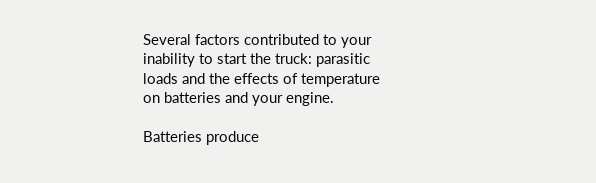Several factors contributed to your inability to start the truck: parasitic loads and the effects of temperature on batteries and your engine.

Batteries produce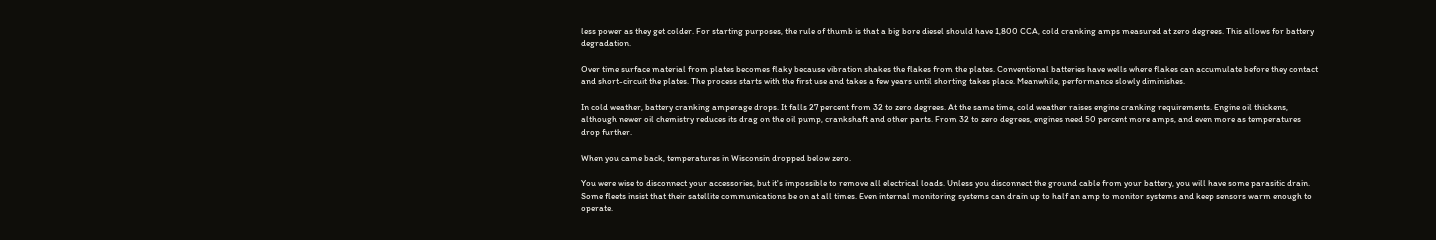less power as they get colder. For starting purposes, the rule of thumb is that a big bore diesel should have 1,800 CCA, cold cranking amps measured at zero degrees. This allows for battery degradation.

Over time surface material from plates becomes flaky because vibration shakes the flakes from the plates. Conventional batteries have wells where flakes can accumulate before they contact and short-circuit the plates. The process starts with the first use and takes a few years until shorting takes place. Meanwhile, performance slowly diminishes.

In cold weather, battery cranking amperage drops. It falls 27 percent from 32 to zero degrees. At the same time, cold weather raises engine cranking requirements. Engine oil thickens, although newer oil chemistry reduces its drag on the oil pump, crankshaft and other parts. From 32 to zero degrees, engines need 50 percent more amps, and even more as temperatures drop further.

When you came back, temperatures in Wisconsin dropped below zero.

You were wise to disconnect your accessories, but it's impossible to remove all electrical loads. Unless you disconnect the ground cable from your battery, you will have some parasitic drain. Some fleets insist that their satellite communications be on at all times. Even internal monitoring systems can drain up to half an amp to monitor systems and keep sensors warm enough to operate.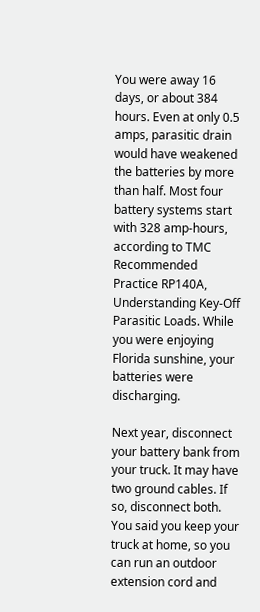You were away 16 days, or about 384 hours. Even at only 0.5 amps, parasitic drain would have weakened the batteries by more than half. Most four battery systems start with 328 amp-hours, according to TMC Recommended Practice RP140A, Understanding Key-Off Parasitic Loads. While you were enjoying Florida sunshine, your batteries were discharging.

Next year, disconnect your battery bank from your truck. It may have two ground cables. If so, disconnect both. You said you keep your truck at home, so you can run an outdoor extension cord and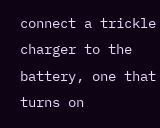connect a trickle charger to the battery, one that turns on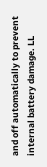and off automatically to prevent internal battery damage. LL